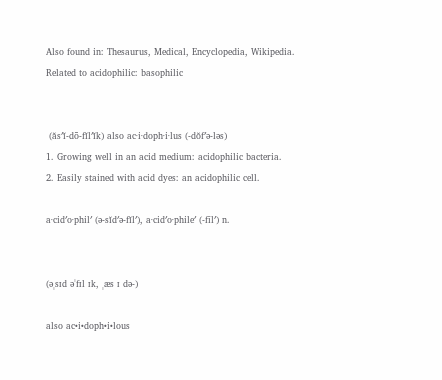Also found in: Thesaurus, Medical, Encyclopedia, Wikipedia.
Related to acidophilic: basophilic


 (ăs′ĭ-dō-fĭl′ĭk) also ac·i·doph·i·lus (-dŏf′ə-ləs)
1. Growing well in an acid medium: acidophilic bacteria.
2. Easily stained with acid dyes: an acidophilic cell.

a·cid′o·phil′ (ə-sĭd′ə-fĭl′), a·cid′o·phile′ (-fīl′) n.


(əˌsɪd əˈfɪl ɪk, ˌæs ɪ də-)

also ac•i•doph•i•lous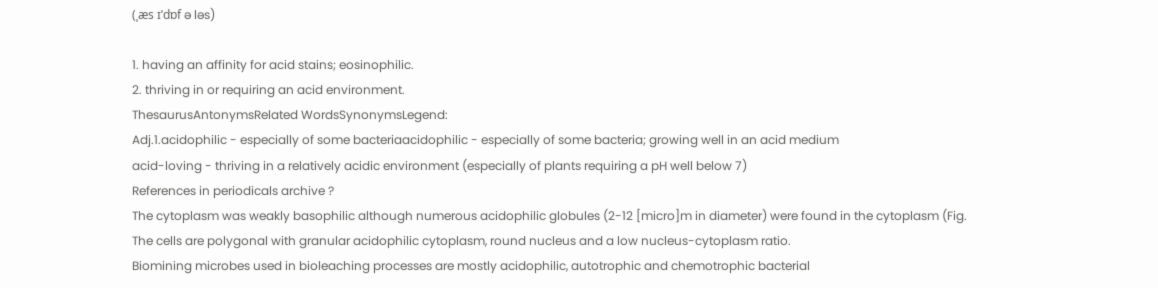(ˌæs ɪˈdɒf ə ləs)

1. having an affinity for acid stains; eosinophilic.
2. thriving in or requiring an acid environment.
ThesaurusAntonymsRelated WordsSynonymsLegend:
Adj.1.acidophilic - especially of some bacteriaacidophilic - especially of some bacteria; growing well in an acid medium
acid-loving - thriving in a relatively acidic environment (especially of plants requiring a pH well below 7)
References in periodicals archive ?
The cytoplasm was weakly basophilic although numerous acidophilic globules (2-12 [micro]m in diameter) were found in the cytoplasm (Fig.
The cells are polygonal with granular acidophilic cytoplasm, round nucleus and a low nucleus-cytoplasm ratio.
Biomining microbes used in bioleaching processes are mostly acidophilic, autotrophic and chemotrophic bacterial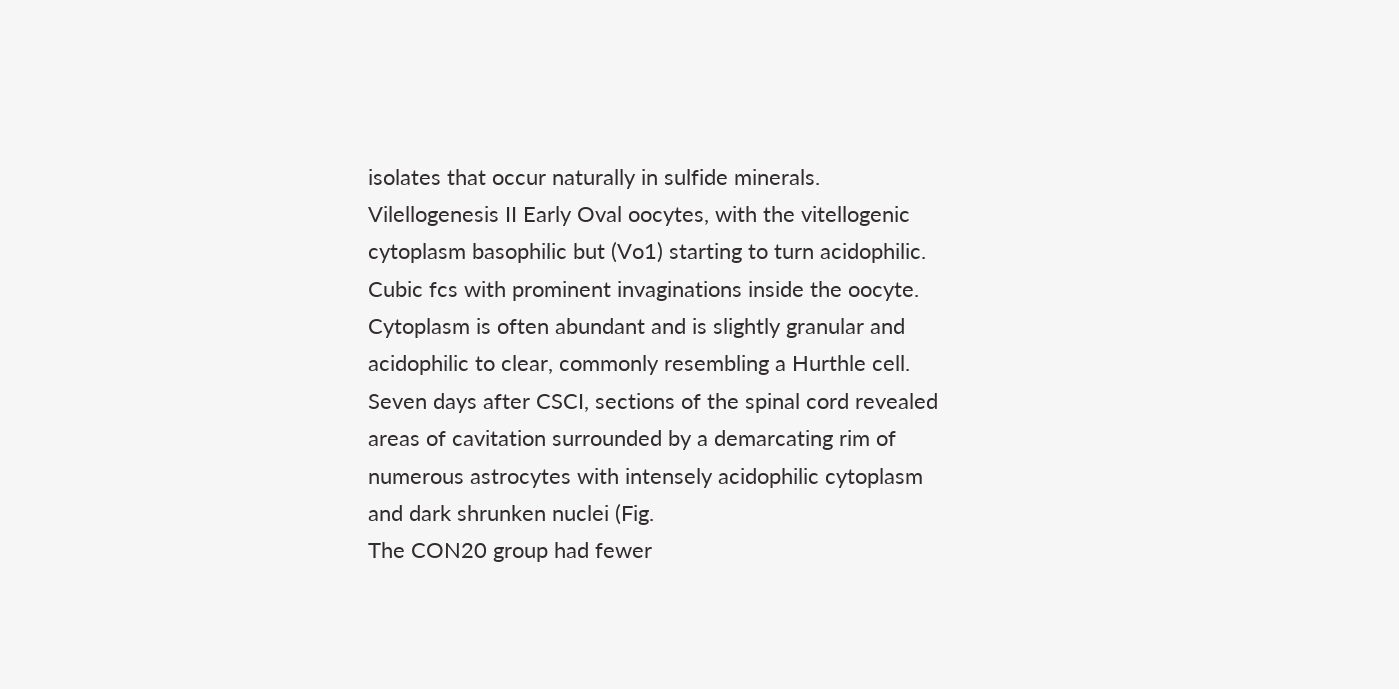isolates that occur naturally in sulfide minerals.
Vilellogenesis II Early Oval oocytes, with the vitellogenic cytoplasm basophilic but (Vo1) starting to turn acidophilic. Cubic fcs with prominent invaginations inside the oocyte.
Cytoplasm is often abundant and is slightly granular and acidophilic to clear, commonly resembling a Hurthle cell.
Seven days after CSCI, sections of the spinal cord revealed areas of cavitation surrounded by a demarcating rim of numerous astrocytes with intensely acidophilic cytoplasm and dark shrunken nuclei (Fig.
The CON20 group had fewer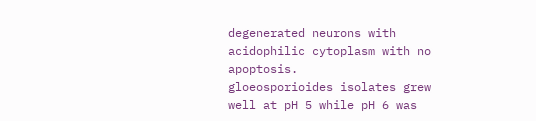degenerated neurons with acidophilic cytoplasm with no apoptosis.
gloeosporioides isolates grew well at pH 5 while pH 6 was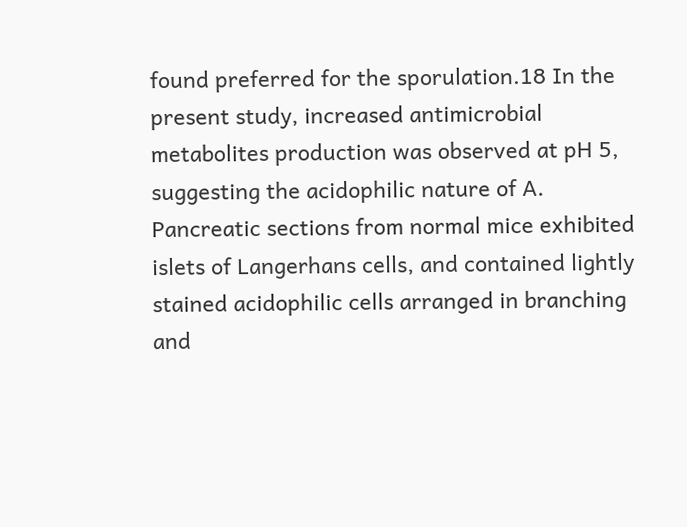found preferred for the sporulation.18 In the present study, increased antimicrobial metabolites production was observed at pH 5, suggesting the acidophilic nature of A.
Pancreatic sections from normal mice exhibited islets of Langerhans cells, and contained lightly stained acidophilic cells arranged in branching and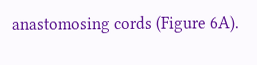anastomosing cords (Figure 6A).